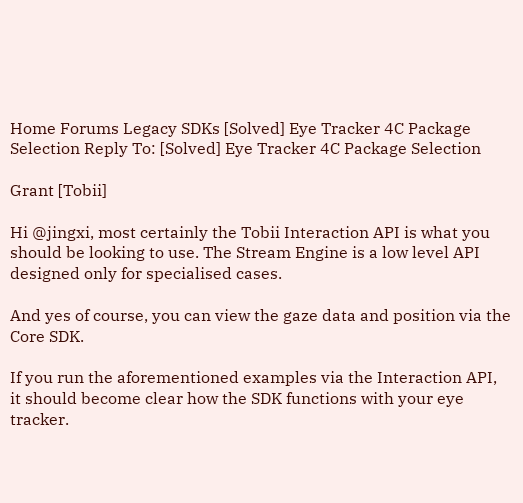Home Forums Legacy SDKs [Solved] Eye Tracker 4C Package Selection Reply To: [Solved] Eye Tracker 4C Package Selection

Grant [Tobii]

Hi @jingxi, most certainly the Tobii Interaction API is what you should be looking to use. The Stream Engine is a low level API designed only for specialised cases.

And yes of course, you can view the gaze data and position via the Core SDK.

If you run the aforementioned examples via the Interaction API, it should become clear how the SDK functions with your eye tracker.